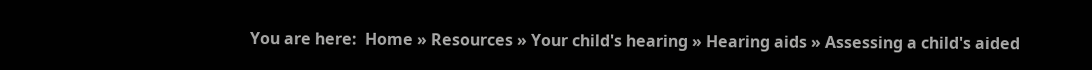You are here:  Home » Resources » Your child's hearing » Hearing aids » Assessing a child's aided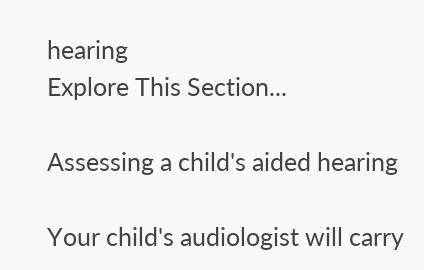hearing
Explore This Section...

Assessing a child's aided hearing

Your child's audiologist will carry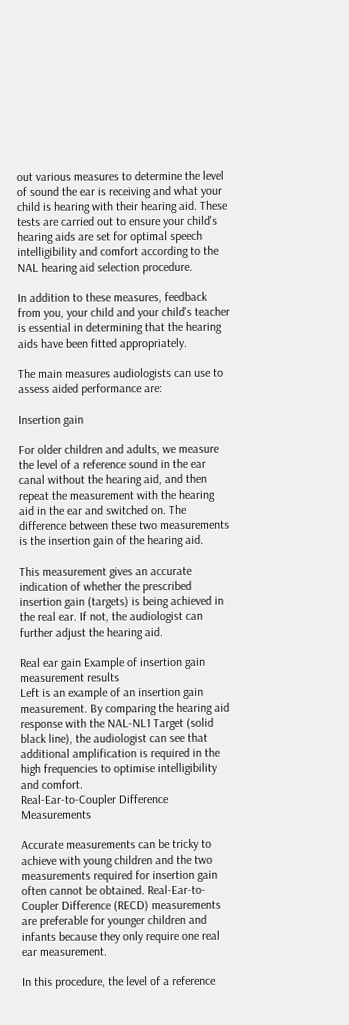out various measures to determine the level of sound the ear is receiving and what your child is hearing with their hearing aid. These tests are carried out to ensure your child's hearing aids are set for optimal speech intelligibility and comfort according to the NAL hearing aid selection procedure.

In addition to these measures, feedback from you, your child and your child's teacher is essential in determining that the hearing aids have been fitted appropriately.

The main measures audiologists can use to assess aided performance are:

Insertion gain

For older children and adults, we measure the level of a reference sound in the ear canal without the hearing aid, and then repeat the measurement with the hearing aid in the ear and switched on. The difference between these two measurements is the insertion gain of the hearing aid.

This measurement gives an accurate indication of whether the prescribed insertion gain (targets) is being achieved in the real ear. If not, the audiologist can further adjust the hearing aid.

Real ear gain Example of insertion gain measurement results
Left is an example of an insertion gain measurement. By comparing the hearing aid response with the NAL-NL1 Target (solid black line), the audiologist can see that additional amplification is required in the high frequencies to optimise intelligibility and comfort.
Real-Ear-to-Coupler Difference Measurements

Accurate measurements can be tricky to achieve with young children and the two measurements required for insertion gain often cannot be obtained. Real-Ear-to-Coupler Difference (RECD) measurements are preferable for younger children and infants because they only require one real ear measurement.

In this procedure, the level of a reference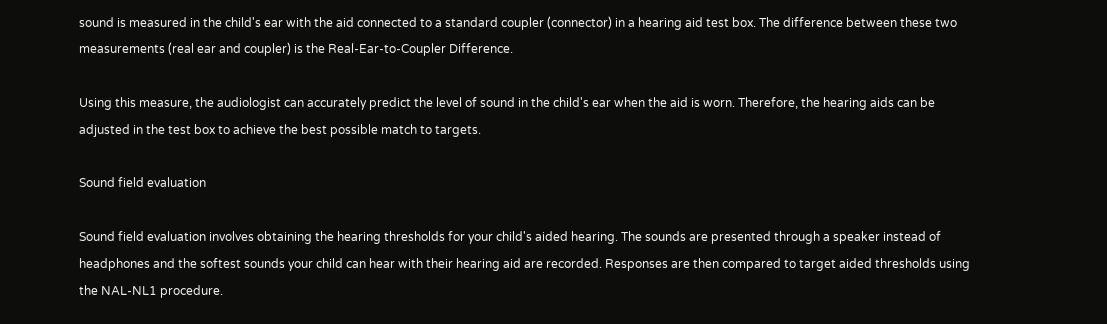sound is measured in the child's ear with the aid connected to a standard coupler (connector) in a hearing aid test box. The difference between these two measurements (real ear and coupler) is the Real-Ear-to-Coupler Difference.

Using this measure, the audiologist can accurately predict the level of sound in the child's ear when the aid is worn. Therefore, the hearing aids can be adjusted in the test box to achieve the best possible match to targets.

Sound field evaluation

Sound field evaluation involves obtaining the hearing thresholds for your child's aided hearing. The sounds are presented through a speaker instead of headphones and the softest sounds your child can hear with their hearing aid are recorded. Responses are then compared to target aided thresholds using the NAL-NL1 procedure.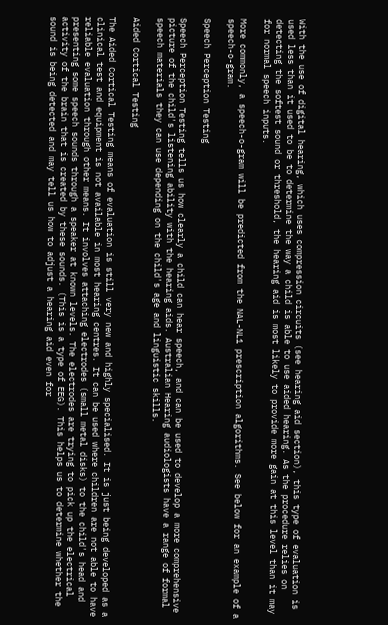With the use of digital hearing, which uses compression circuits (see hearing aid section), this type of evaluation is used less than it used to be to determine the way a child is able to use aided hearing. As the procedure relies on detecting the softest sound or threshold, the hearing aid is most likely to provide more gain at this level than it may for normal speech inputs.

More commonly, a speech-o-gram will be predicted from the NAL-NL1 prescription algorithms. See below for an example of a speech-o-gram.

Speech Perception Testing

Speech Perception Testing tells us how clearly a child can hear speech, and can be used to develop a more comprehensive picture of the child's listening ability with the hearing aids. Australian Hearing audiologists have a range of formal speech materials they can use depending on the child's age and linguistic skills.

Aided Cortical Testing

The Aided Cortical Testing means of evaluation is still very new and highly specialised. It is just being developed as a clinical test and equipment is not available in most hearing centres. It can be used where children are not able to have reliable evaluation through other means. It involves attaching electrodes (small metal disks) to the child's head and presenting some speech sounds through a speaker at known levels. The electrodes are trying to pick up the electrical activity of the brain that is created by these sounds. (This is a type of EEG). This helps us to determine whether the sound is being detected and may tell us how to adjust a hearing aid even for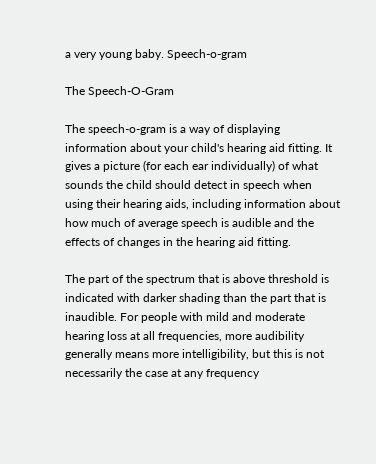a very young baby. Speech-o-gram

The Speech-O-Gram

The speech-o-gram is a way of displaying information about your child's hearing aid fitting. It gives a picture (for each ear individually) of what sounds the child should detect in speech when using their hearing aids, including information about how much of average speech is audible and the effects of changes in the hearing aid fitting.

The part of the spectrum that is above threshold is indicated with darker shading than the part that is inaudible. For people with mild and moderate hearing loss at all frequencies, more audibility generally means more intelligibility, but this is not necessarily the case at any frequency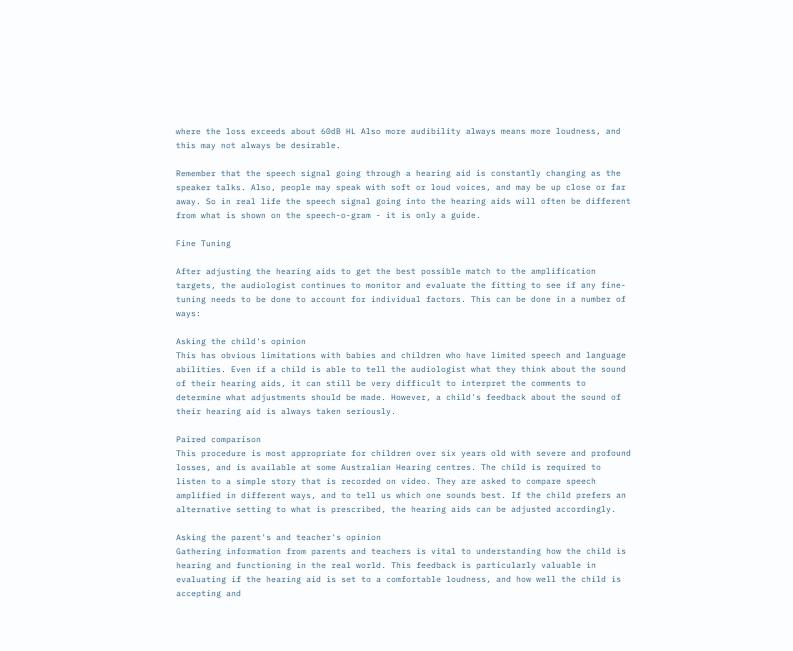where the loss exceeds about 60dB HL Also more audibility always means more loudness, and this may not always be desirable.

Remember that the speech signal going through a hearing aid is constantly changing as the speaker talks. Also, people may speak with soft or loud voices, and may be up close or far away. So in real life the speech signal going into the hearing aids will often be different from what is shown on the speech-o-gram - it is only a guide.

Fine Tuning

After adjusting the hearing aids to get the best possible match to the amplification targets, the audiologist continues to monitor and evaluate the fitting to see if any fine-tuning needs to be done to account for individual factors. This can be done in a number of ways:

Asking the child's opinion
This has obvious limitations with babies and children who have limited speech and language abilities. Even if a child is able to tell the audiologist what they think about the sound of their hearing aids, it can still be very difficult to interpret the comments to determine what adjustments should be made. However, a child's feedback about the sound of their hearing aid is always taken seriously.

Paired comparison
This procedure is most appropriate for children over six years old with severe and profound losses, and is available at some Australian Hearing centres. The child is required to listen to a simple story that is recorded on video. They are asked to compare speech amplified in different ways, and to tell us which one sounds best. If the child prefers an alternative setting to what is prescribed, the hearing aids can be adjusted accordingly.

Asking the parent's and teacher's opinion
Gathering information from parents and teachers is vital to understanding how the child is hearing and functioning in the real world. This feedback is particularly valuable in evaluating if the hearing aid is set to a comfortable loudness, and how well the child is accepting and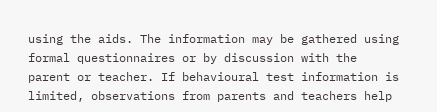using the aids. The information may be gathered using formal questionnaires or by discussion with the parent or teacher. If behavioural test information is limited, observations from parents and teachers help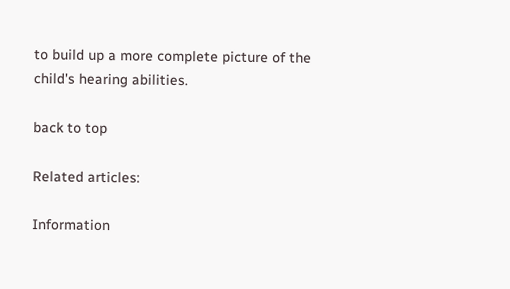to build up a more complete picture of the child's hearing abilities.

back to top

Related articles:

Information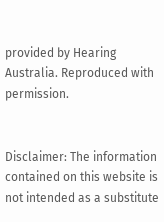provided by Hearing Australia. Reproduced with permission.


Disclaimer: The information contained on this website is not intended as a substitute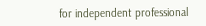for independent professional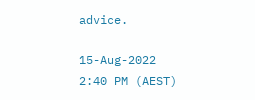advice.

15-Aug-2022 2:40 PM (AEST)